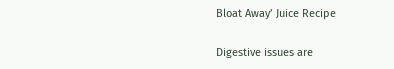Bloat Away’ Juice Recipe

Digestive issues are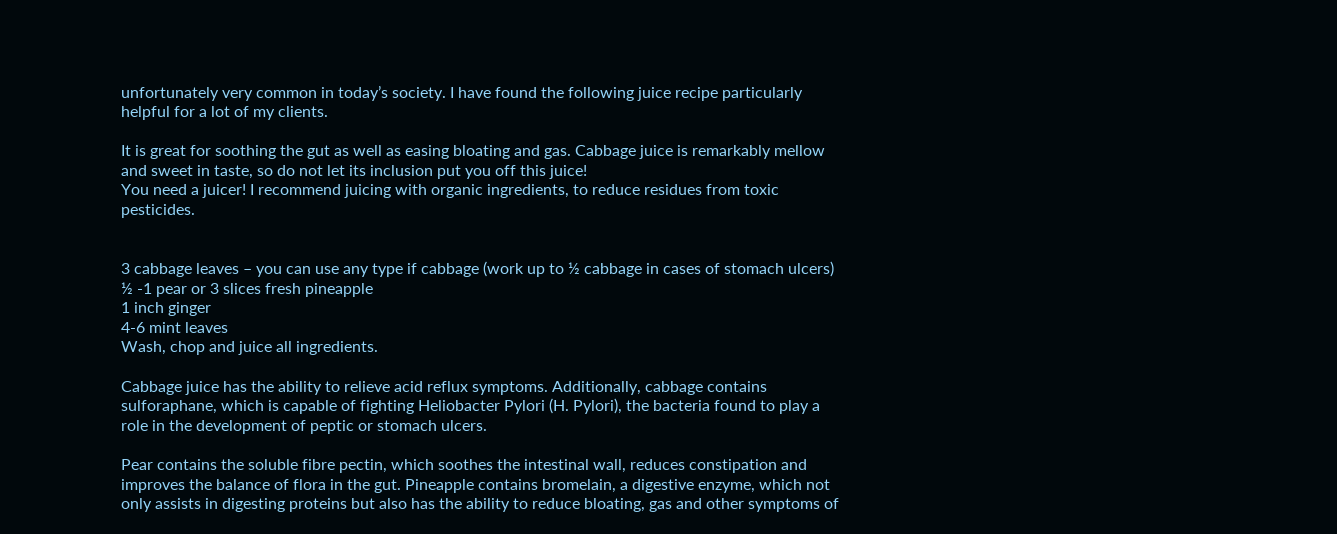unfortunately very common in today’s society. I have found the following juice recipe particularly helpful for a lot of my clients.

It is great for soothing the gut as well as easing bloating and gas. Cabbage juice is remarkably mellow and sweet in taste, so do not let its inclusion put you off this juice!
You need a juicer! I recommend juicing with organic ingredients, to reduce residues from toxic pesticides.


3 cabbage leaves – you can use any type if cabbage (work up to ½ cabbage in cases of stomach ulcers)
½ -1 pear or 3 slices fresh pineapple
1 inch ginger
4-6 mint leaves
Wash, chop and juice all ingredients.

Cabbage juice has the ability to relieve acid reflux symptoms. Additionally, cabbage contains sulforaphane, which is capable of fighting Heliobacter Pylori (H. Pylori), the bacteria found to play a role in the development of peptic or stomach ulcers.

Pear contains the soluble fibre pectin, which soothes the intestinal wall, reduces constipation and improves the balance of flora in the gut. Pineapple contains bromelain, a digestive enzyme, which not only assists in digesting proteins but also has the ability to reduce bloating, gas and other symptoms of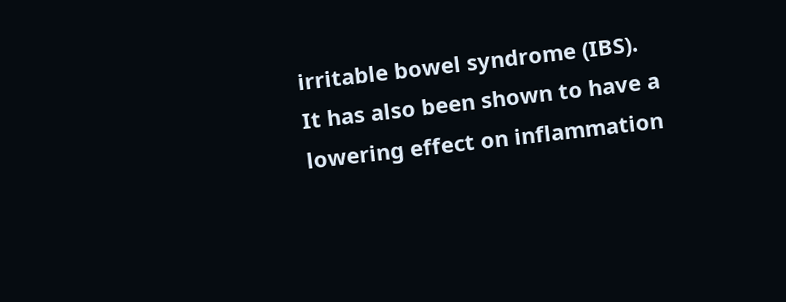irritable bowel syndrome (IBS). It has also been shown to have a lowering effect on inflammation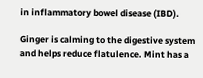in inflammatory bowel disease (IBD).

Ginger is calming to the digestive system and helps reduce flatulence. Mint has a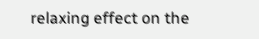relaxing effect on the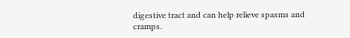digestive tract and can help relieve spasms and cramps.